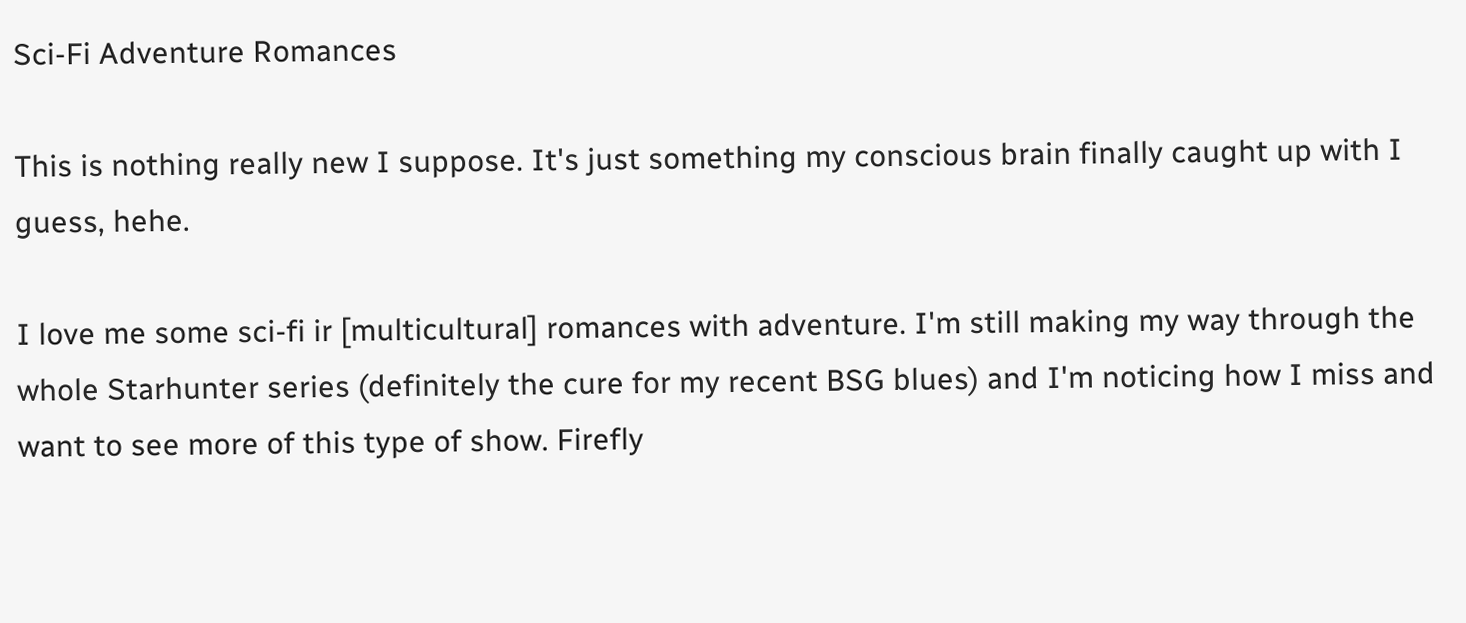Sci-Fi Adventure Romances

This is nothing really new I suppose. It's just something my conscious brain finally caught up with I guess, hehe.

I love me some sci-fi ir [multicultural] romances with adventure. I'm still making my way through the whole Starhunter series (definitely the cure for my recent BSG blues) and I'm noticing how I miss and want to see more of this type of show. Firefly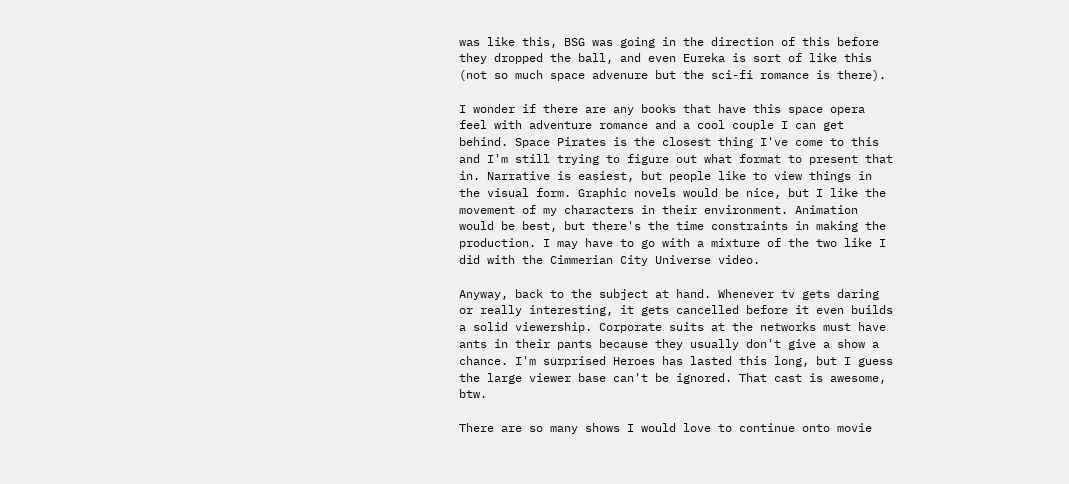was like this, BSG was going in the direction of this before they dropped the ball, and even Eureka is sort of like this (not so much space advenure but the sci-fi romance is there).

I wonder if there are any books that have this space opera feel with adventure romance and a cool couple I can get behind. Space Pirates is the closest thing I've come to this and I'm still trying to figure out what format to present that in. Narrative is easiest, but people like to view things in the visual form. Graphic novels would be nice, but I like the movement of my characters in their environment. Animation would be best, but there's the time constraints in making the production. I may have to go with a mixture of the two like I did with the Cimmerian City Universe video.

Anyway, back to the subject at hand. Whenever tv gets daring or really interesting, it gets cancelled before it even builds a solid viewership. Corporate suits at the networks must have ants in their pants because they usually don't give a show a chance. I'm surprised Heroes has lasted this long, but I guess the large viewer base can't be ignored. That cast is awesome, btw.

There are so many shows I would love to continue onto movie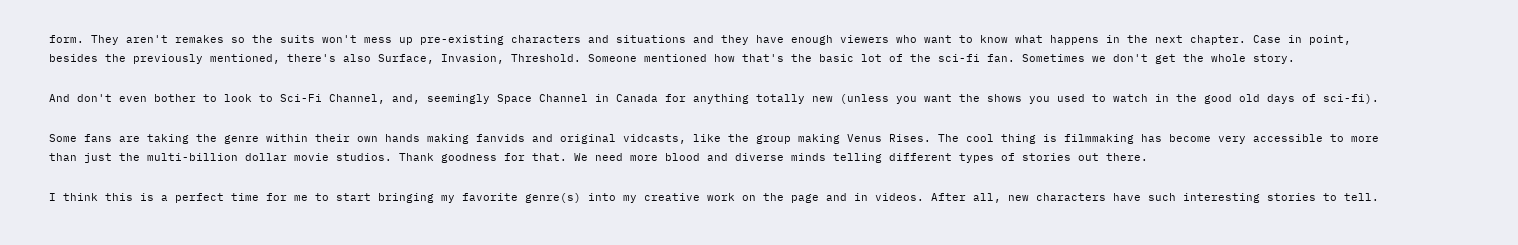form. They aren't remakes so the suits won't mess up pre-existing characters and situations and they have enough viewers who want to know what happens in the next chapter. Case in point, besides the previously mentioned, there's also Surface, Invasion, Threshold. Someone mentioned how that's the basic lot of the sci-fi fan. Sometimes we don't get the whole story.

And don't even bother to look to Sci-Fi Channel, and, seemingly Space Channel in Canada for anything totally new (unless you want the shows you used to watch in the good old days of sci-fi).

Some fans are taking the genre within their own hands making fanvids and original vidcasts, like the group making Venus Rises. The cool thing is filmmaking has become very accessible to more than just the multi-billion dollar movie studios. Thank goodness for that. We need more blood and diverse minds telling different types of stories out there.

I think this is a perfect time for me to start bringing my favorite genre(s) into my creative work on the page and in videos. After all, new characters have such interesting stories to tell.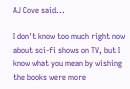AJ Cove said...

I don't know too much right now about sci-fi shows on TV, but I know what you mean by wishing the books were more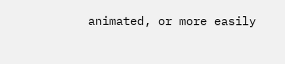animated, or more easily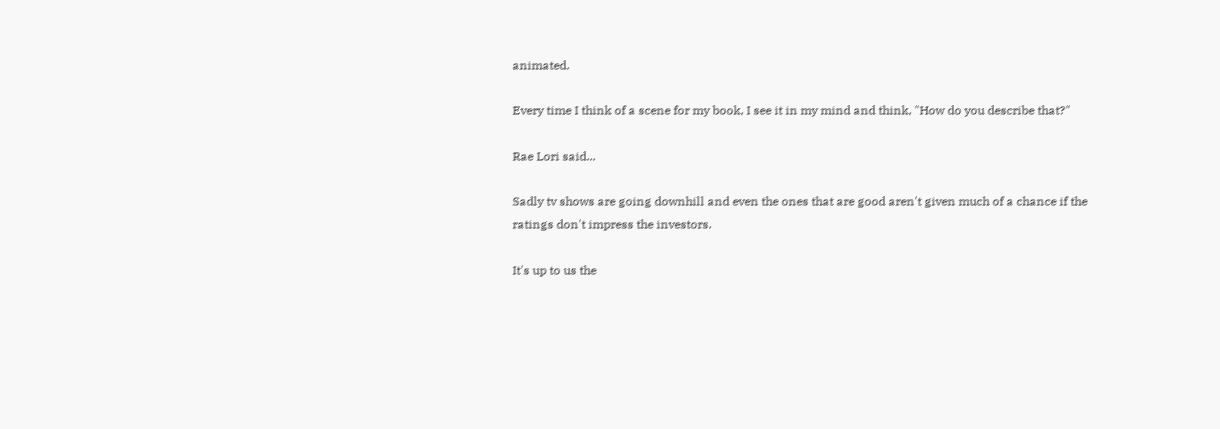animated.

Every time I think of a scene for my book, I see it in my mind and think, "How do you describe that?"

Rae Lori said...

Sadly tv shows are going downhill and even the ones that are good aren't given much of a chance if the ratings don't impress the investors.

It's up to us the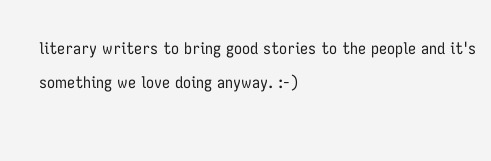literary writers to bring good stories to the people and it's something we love doing anyway. :-)